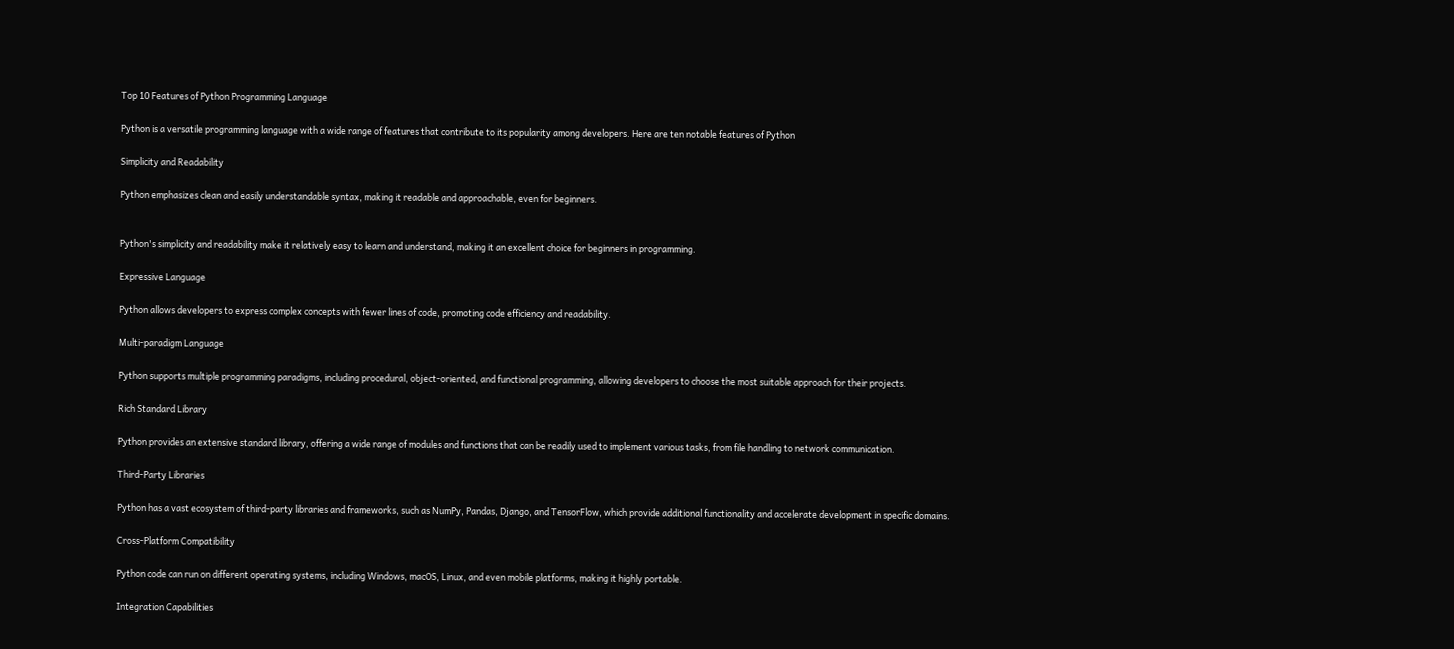Top 10 Features of Python Programming Language

Python is a versatile programming language with a wide range of features that contribute to its popularity among developers. Here are ten notable features of Python

Simplicity and Readability

Python emphasizes clean and easily understandable syntax, making it readable and approachable, even for beginners.


Python's simplicity and readability make it relatively easy to learn and understand, making it an excellent choice for beginners in programming.

Expressive Language

Python allows developers to express complex concepts with fewer lines of code, promoting code efficiency and readability.

Multi-paradigm Language

Python supports multiple programming paradigms, including procedural, object-oriented, and functional programming, allowing developers to choose the most suitable approach for their projects.

Rich Standard Library

Python provides an extensive standard library, offering a wide range of modules and functions that can be readily used to implement various tasks, from file handling to network communication.

Third-Party Libraries

Python has a vast ecosystem of third-party libraries and frameworks, such as NumPy, Pandas, Django, and TensorFlow, which provide additional functionality and accelerate development in specific domains.

Cross-Platform Compatibility

Python code can run on different operating systems, including Windows, macOS, Linux, and even mobile platforms, making it highly portable.

Integration Capabilities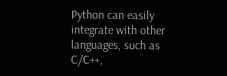Python can easily integrate with other languages, such as C/C++,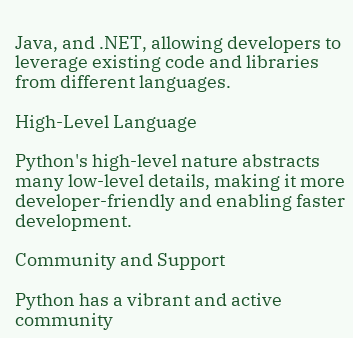Java, and .NET, allowing developers to leverage existing code and libraries from different languages.

High-Level Language

Python's high-level nature abstracts many low-level details, making it more developer-friendly and enabling faster development.

Community and Support

Python has a vibrant and active community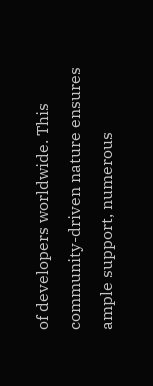of developers worldwide. This community-driven nature ensures ample support, numerous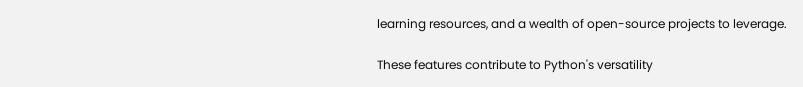learning resources, and a wealth of open-source projects to leverage.

These features contribute to Python's versatility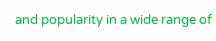and popularity in a wide range of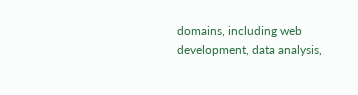domains, including web development, data analysis,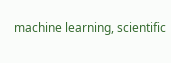machine learning, scientific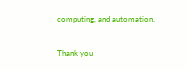computing, and automation.

Thank you